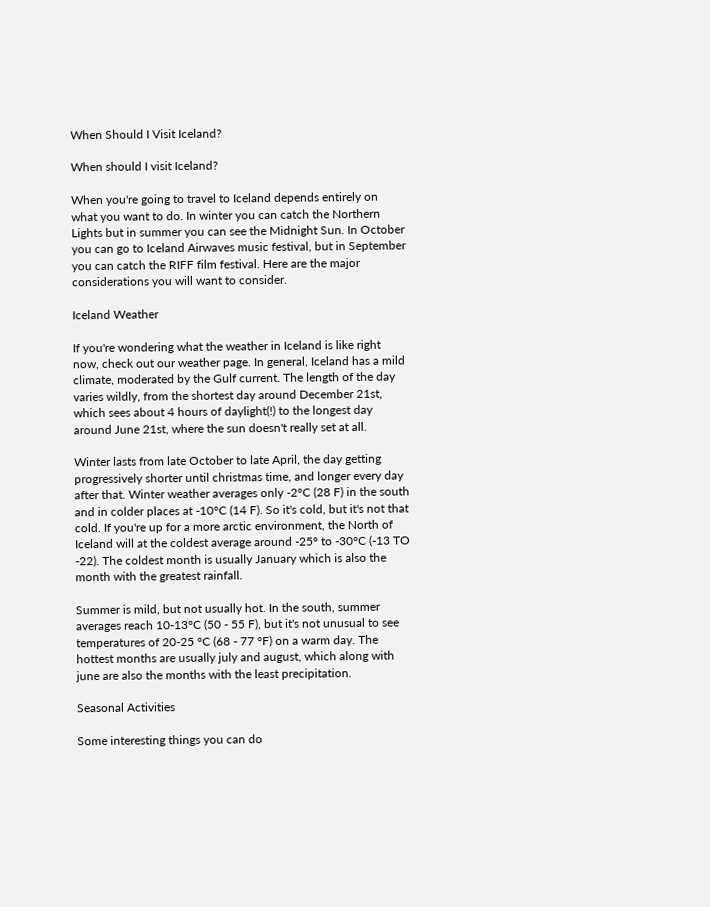When Should I Visit Iceland?

When should I visit Iceland?

When you're going to travel to Iceland depends entirely on what you want to do. In winter you can catch the Northern Lights but in summer you can see the Midnight Sun. In October you can go to Iceland Airwaves music festival, but in September you can catch the RIFF film festival. Here are the major considerations you will want to consider.

Iceland Weather

If you're wondering what the weather in Iceland is like right now, check out our weather page. In general, Iceland has a mild climate, moderated by the Gulf current. The length of the day varies wildly, from the shortest day around December 21st, which sees about 4 hours of daylight(!) to the longest day around June 21st, where the sun doesn't really set at all.

Winter lasts from late October to late April, the day getting progressively shorter until christmas time, and longer every day after that. Winter weather averages only -2°C (28 F) in the south and in colder places at -10°C (14 F). So it's cold, but it's not that cold. If you're up for a more arctic environment, the North of Iceland will at the coldest average around -25° to -30°C (-13 TO -22). The coldest month is usually January which is also the month with the greatest rainfall.

Summer is mild, but not usually hot. In the south, summer averages reach 10-13°C (50 - 55 F), but it's not unusual to see temperatures of 20-25 °C (68 - 77 °F) on a warm day. The hottest months are usually july and august, which along with june are also the months with the least precipitation.

Seasonal Activities

Some interesting things you can do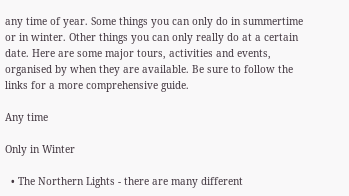any time of year. Some things you can only do in summertime or in winter. Other things you can only really do at a certain date. Here are some major tours, activities and events, organised by when they are available. Be sure to follow the links for a more comprehensive guide.

Any time

Only in Winter

  • The Northern Lights - there are many different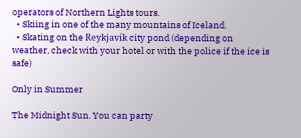operators of Northern Lights tours.
  • Skiing in one of the many mountains of Iceland.
  • Skating on the Reykjavík city pond (depending on weather, check with your hotel or with the police if the ice is safe)

Only in Summer

The Midnight Sun. You can party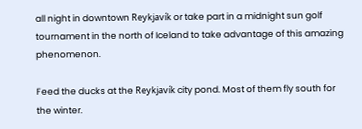all night in downtown Reykjavík or take part in a midnight sun golf tournament in the north of Iceland to take advantage of this amazing phenomenon.

Feed the ducks at the Reykjavík city pond. Most of them fly south for the winter.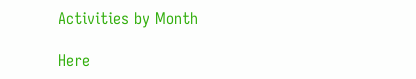Activities by Month

Here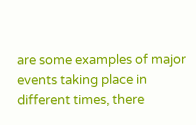are some examples of major events taking place in different times, there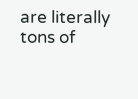are literally tons of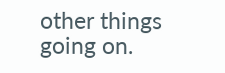other things going on.